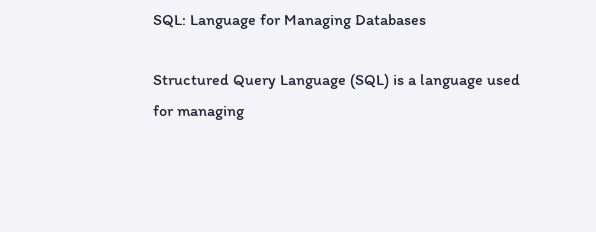SQL: Language for Managing Databases

Structured Query Language (SQL) is a language used for managing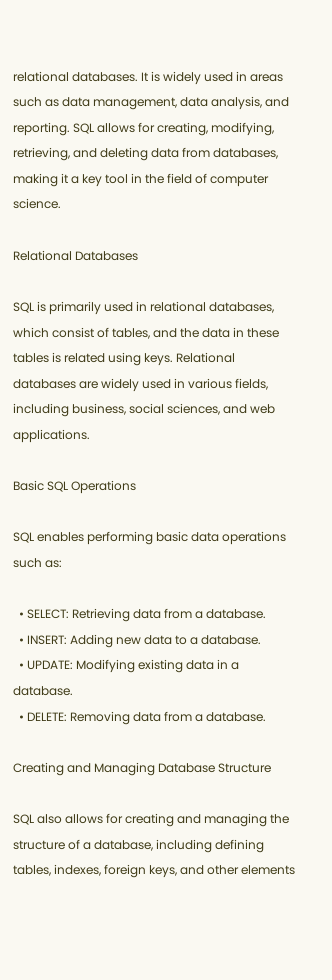relational databases. It is widely used in areas such as data management, data analysis, and reporting. SQL allows for creating, modifying, retrieving, and deleting data from databases, making it a key tool in the field of computer science.

Relational Databases

SQL is primarily used in relational databases, which consist of tables, and the data in these tables is related using keys. Relational databases are widely used in various fields, including business, social sciences, and web applications.

Basic SQL Operations

SQL enables performing basic data operations such as:

  • SELECT: Retrieving data from a database.
  • INSERT: Adding new data to a database.
  • UPDATE: Modifying existing data in a database.
  • DELETE: Removing data from a database.

Creating and Managing Database Structure

SQL also allows for creating and managing the structure of a database, including defining tables, indexes, foreign keys, and other elements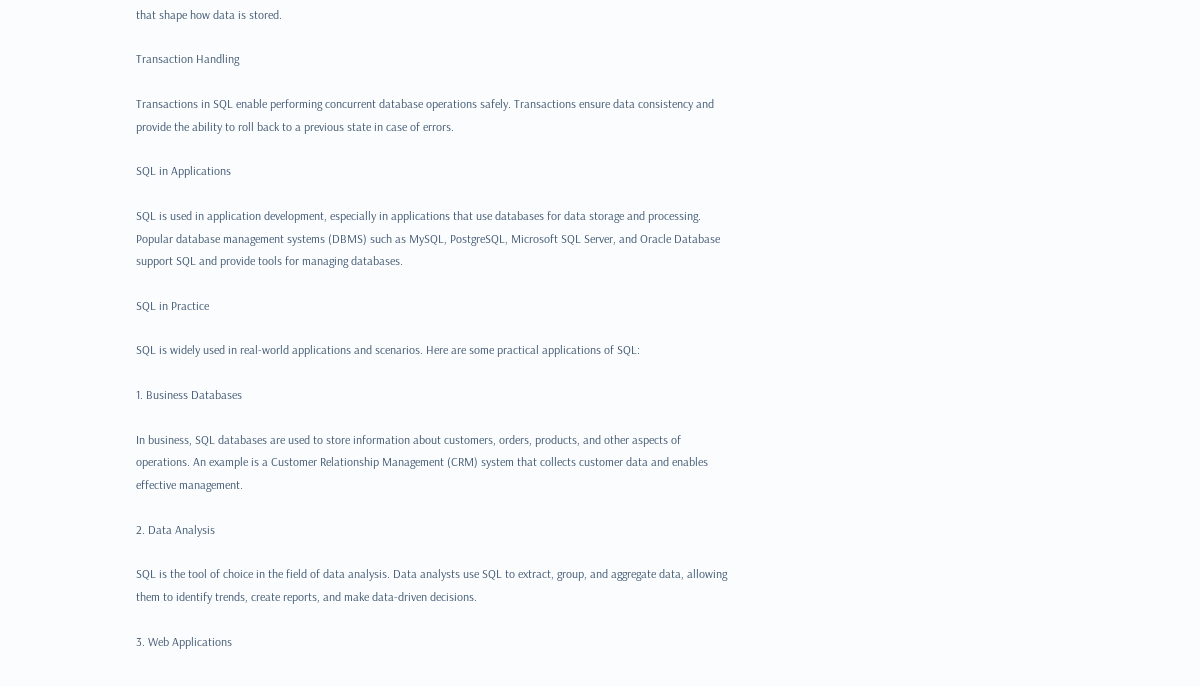that shape how data is stored.

Transaction Handling

Transactions in SQL enable performing concurrent database operations safely. Transactions ensure data consistency and provide the ability to roll back to a previous state in case of errors.

SQL in Applications

SQL is used in application development, especially in applications that use databases for data storage and processing. Popular database management systems (DBMS) such as MySQL, PostgreSQL, Microsoft SQL Server, and Oracle Database support SQL and provide tools for managing databases.

SQL in Practice

SQL is widely used in real-world applications and scenarios. Here are some practical applications of SQL:

1. Business Databases

In business, SQL databases are used to store information about customers, orders, products, and other aspects of operations. An example is a Customer Relationship Management (CRM) system that collects customer data and enables effective management.

2. Data Analysis

SQL is the tool of choice in the field of data analysis. Data analysts use SQL to extract, group, and aggregate data, allowing them to identify trends, create reports, and make data-driven decisions.

3. Web Applications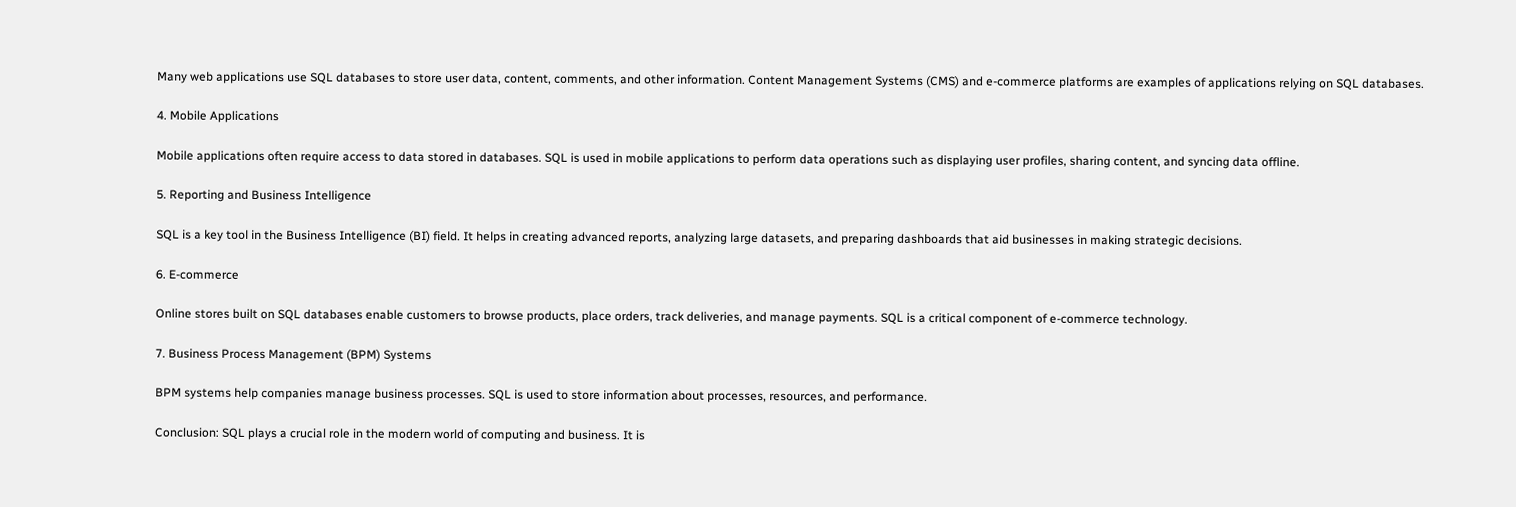Many web applications use SQL databases to store user data, content, comments, and other information. Content Management Systems (CMS) and e-commerce platforms are examples of applications relying on SQL databases.

4. Mobile Applications

Mobile applications often require access to data stored in databases. SQL is used in mobile applications to perform data operations such as displaying user profiles, sharing content, and syncing data offline.

5. Reporting and Business Intelligence

SQL is a key tool in the Business Intelligence (BI) field. It helps in creating advanced reports, analyzing large datasets, and preparing dashboards that aid businesses in making strategic decisions.

6. E-commerce

Online stores built on SQL databases enable customers to browse products, place orders, track deliveries, and manage payments. SQL is a critical component of e-commerce technology.

7. Business Process Management (BPM) Systems

BPM systems help companies manage business processes. SQL is used to store information about processes, resources, and performance.

Conclusion: SQL plays a crucial role in the modern world of computing and business. It is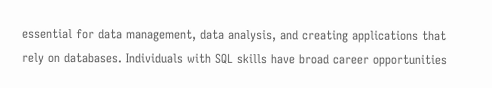essential for data management, data analysis, and creating applications that rely on databases. Individuals with SQL skills have broad career opportunities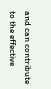and can contribute to the effective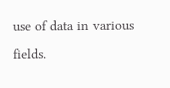use of data in various fields.